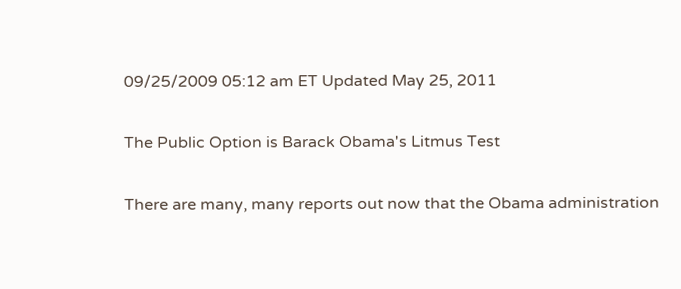09/25/2009 05:12 am ET Updated May 25, 2011

The Public Option is Barack Obama's Litmus Test

There are many, many reports out now that the Obama administration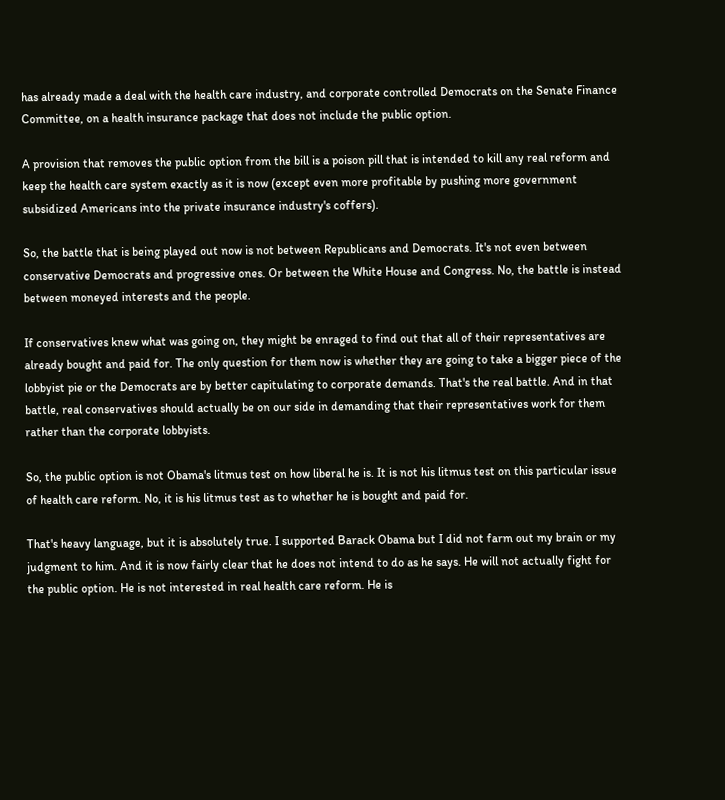has already made a deal with the health care industry, and corporate controlled Democrats on the Senate Finance Committee, on a health insurance package that does not include the public option.

A provision that removes the public option from the bill is a poison pill that is intended to kill any real reform and keep the health care system exactly as it is now (except even more profitable by pushing more government subsidized Americans into the private insurance industry's coffers).

So, the battle that is being played out now is not between Republicans and Democrats. It's not even between conservative Democrats and progressive ones. Or between the White House and Congress. No, the battle is instead between moneyed interests and the people.

If conservatives knew what was going on, they might be enraged to find out that all of their representatives are already bought and paid for. The only question for them now is whether they are going to take a bigger piece of the lobbyist pie or the Democrats are by better capitulating to corporate demands. That's the real battle. And in that battle, real conservatives should actually be on our side in demanding that their representatives work for them rather than the corporate lobbyists.

So, the public option is not Obama's litmus test on how liberal he is. It is not his litmus test on this particular issue of health care reform. No, it is his litmus test as to whether he is bought and paid for.

That's heavy language, but it is absolutely true. I supported Barack Obama but I did not farm out my brain or my judgment to him. And it is now fairly clear that he does not intend to do as he says. He will not actually fight for the public option. He is not interested in real health care reform. He is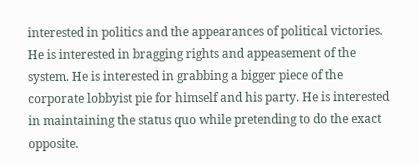interested in politics and the appearances of political victories. He is interested in bragging rights and appeasement of the system. He is interested in grabbing a bigger piece of the corporate lobbyist pie for himself and his party. He is interested in maintaining the status quo while pretending to do the exact opposite.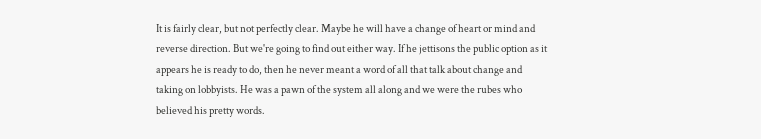It is fairly clear, but not perfectly clear. Maybe he will have a change of heart or mind and reverse direction. But we're going to find out either way. If he jettisons the public option as it appears he is ready to do, then he never meant a word of all that talk about change and taking on lobbyists. He was a pawn of the system all along and we were the rubes who believed his pretty words.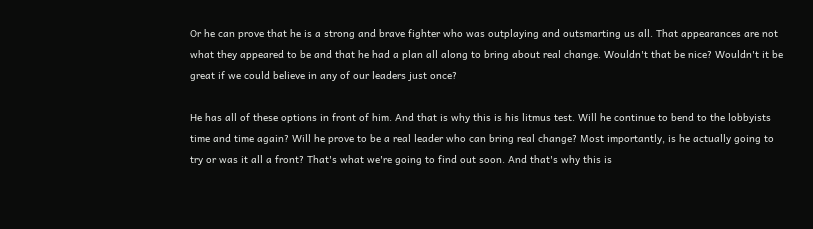Or he can prove that he is a strong and brave fighter who was outplaying and outsmarting us all. That appearances are not what they appeared to be and that he had a plan all along to bring about real change. Wouldn't that be nice? Wouldn't it be great if we could believe in any of our leaders just once?

He has all of these options in front of him. And that is why this is his litmus test. Will he continue to bend to the lobbyists time and time again? Will he prove to be a real leader who can bring real change? Most importantly, is he actually going to try or was it all a front? That's what we're going to find out soon. And that's why this is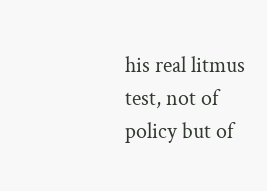his real litmus test, not of policy but of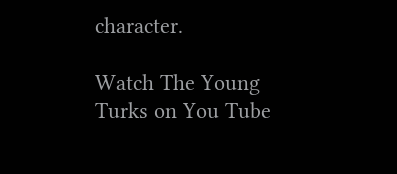character.

Watch The Young Turks on You Tube